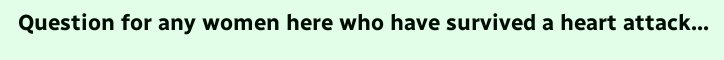Question for any women here who have survived a heart attack...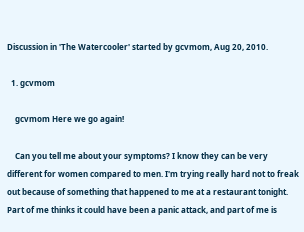Discussion in 'The Watercooler' started by gcvmom, Aug 20, 2010.

  1. gcvmom

    gcvmom Here we go again!

    Can you tell me about your symptoms? I know they can be very different for women compared to men. I'm trying really hard not to freak out because of something that happened to me at a restaurant tonight. Part of me thinks it could have been a panic attack, and part of me is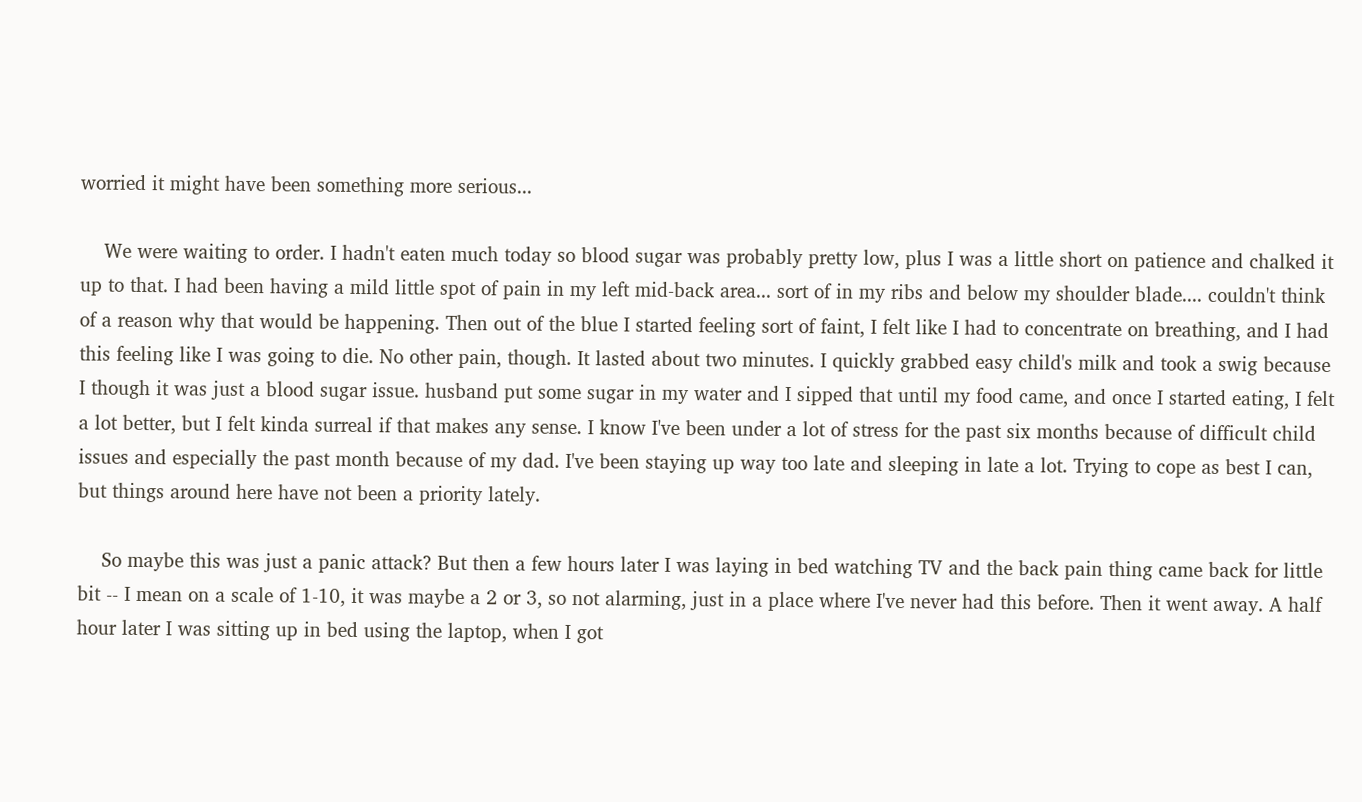worried it might have been something more serious...

    We were waiting to order. I hadn't eaten much today so blood sugar was probably pretty low, plus I was a little short on patience and chalked it up to that. I had been having a mild little spot of pain in my left mid-back area... sort of in my ribs and below my shoulder blade.... couldn't think of a reason why that would be happening. Then out of the blue I started feeling sort of faint, I felt like I had to concentrate on breathing, and I had this feeling like I was going to die. No other pain, though. It lasted about two minutes. I quickly grabbed easy child's milk and took a swig because I though it was just a blood sugar issue. husband put some sugar in my water and I sipped that until my food came, and once I started eating, I felt a lot better, but I felt kinda surreal if that makes any sense. I know I've been under a lot of stress for the past six months because of difficult child issues and especially the past month because of my dad. I've been staying up way too late and sleeping in late a lot. Trying to cope as best I can, but things around here have not been a priority lately.

    So maybe this was just a panic attack? But then a few hours later I was laying in bed watching TV and the back pain thing came back for little bit -- I mean on a scale of 1-10, it was maybe a 2 or 3, so not alarming, just in a place where I've never had this before. Then it went away. A half hour later I was sitting up in bed using the laptop, when I got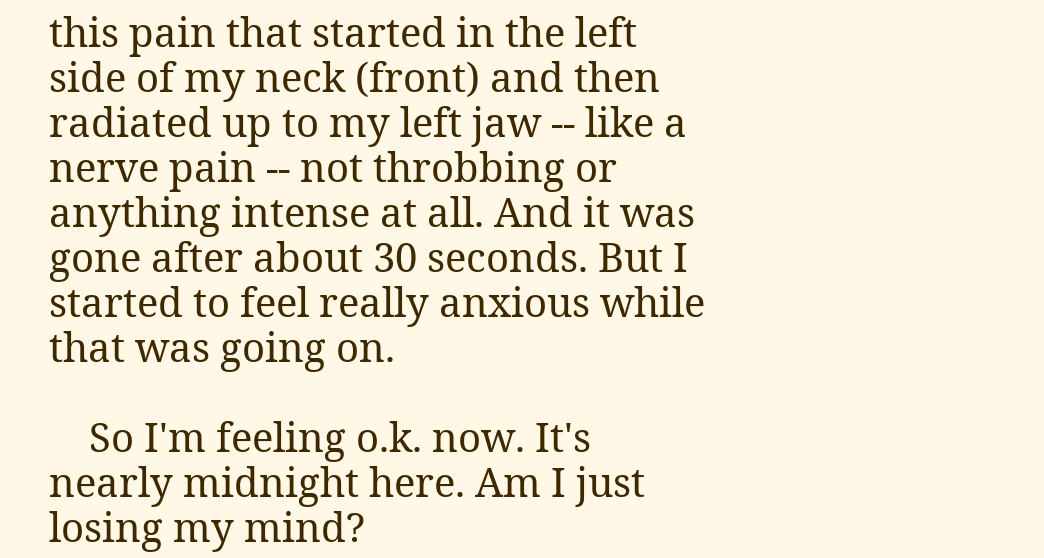this pain that started in the left side of my neck (front) and then radiated up to my left jaw -- like a nerve pain -- not throbbing or anything intense at all. And it was gone after about 30 seconds. But I started to feel really anxious while that was going on.

    So I'm feeling o.k. now. It's nearly midnight here. Am I just losing my mind?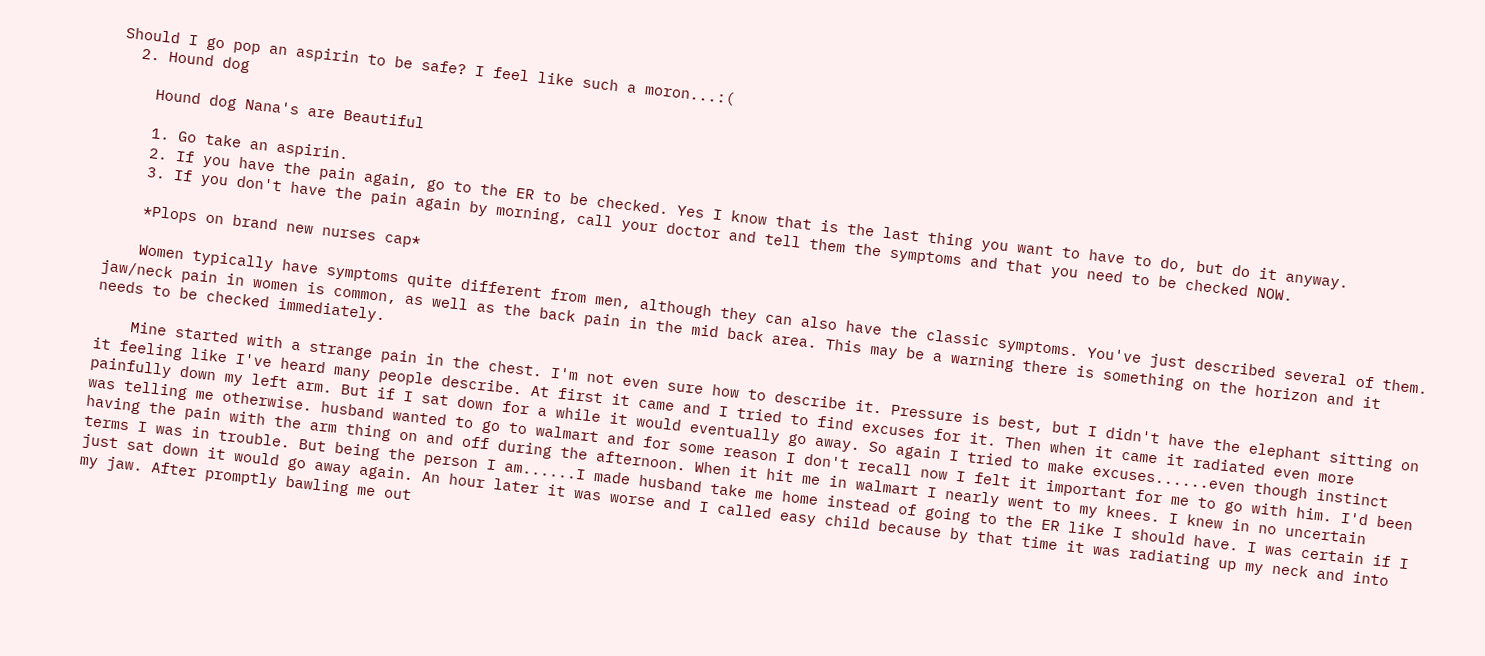Should I go pop an aspirin to be safe? I feel like such a moron...:(
  2. Hound dog

    Hound dog Nana's are Beautiful

    1. Go take an aspirin.
    2. If you have the pain again, go to the ER to be checked. Yes I know that is the last thing you want to have to do, but do it anyway.
    3. If you don't have the pain again by morning, call your doctor and tell them the symptoms and that you need to be checked NOW.

    *Plops on brand new nurses cap*

    Women typically have symptoms quite different from men, although they can also have the classic symptoms. You've just described several of them. jaw/neck pain in women is common, as well as the back pain in the mid back area. This may be a warning there is something on the horizon and it needs to be checked immediately.

    Mine started with a strange pain in the chest. I'm not even sure how to describe it. Pressure is best, but I didn't have the elephant sitting on it feeling like I've heard many people describe. At first it came and I tried to find excuses for it. Then when it came it radiated even more painfully down my left arm. But if I sat down for a while it would eventually go away. So again I tried to make excuses......even though instinct was telling me otherwise. husband wanted to go to walmart and for some reason I don't recall now I felt it important for me to go with him. I'd been having the pain with the arm thing on and off during the afternoon. When it hit me in walmart I nearly went to my knees. I knew in no uncertain terms I was in trouble. But being the person I am......I made husband take me home instead of going to the ER like I should have. I was certain if I just sat down it would go away again. An hour later it was worse and I called easy child because by that time it was radiating up my neck and into my jaw. After promptly bawling me out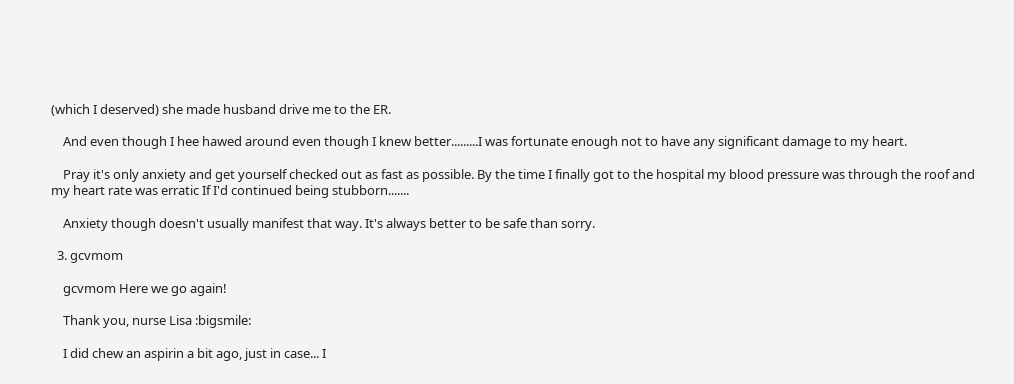(which I deserved) she made husband drive me to the ER.

    And even though I hee hawed around even though I knew better.........I was fortunate enough not to have any significant damage to my heart.

    Pray it's only anxiety and get yourself checked out as fast as possible. By the time I finally got to the hospital my blood pressure was through the roof and my heart rate was erratic If I'd continued being stubborn.......

    Anxiety though doesn't usually manifest that way. It's always better to be safe than sorry.

  3. gcvmom

    gcvmom Here we go again!

    Thank you, nurse Lisa :bigsmile:

    I did chew an aspirin a bit ago, just in case... I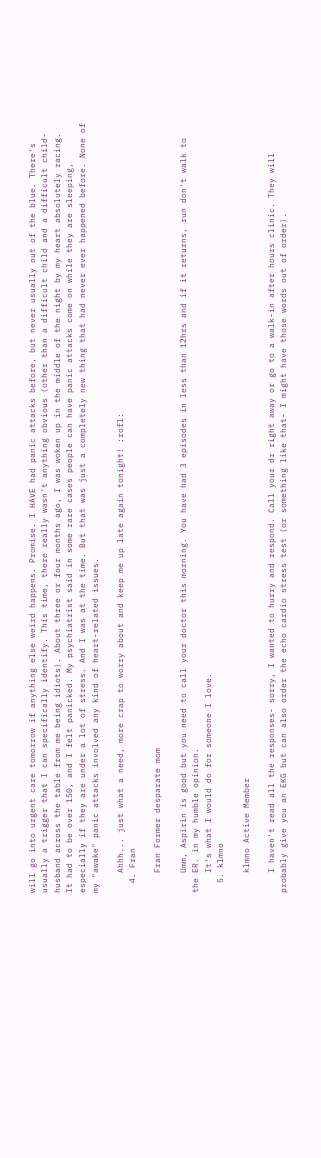will go into urgent care tomorrow if anything else weird happens. Promise. I HAVE had panic attacks before, but never usually out of the blue. There's usually a trigger that I can specifically identify. This time, there really wasn't anything obvious (other than a difficult child and a difficult child-husband across the table from me being idiots). About three or four months ago, I was woken up in the middle of the night by my heart absolutely racing. It had to be over 150, and I felt panicked. My psychiatrist said in some rare cases people can have panic attacks come on while they are sleeping, especially if they are under a lot of stress. And I was at the time. But that was just a completely new thing that had never ever happened before. None of my "awake" panic attacks involved any kind of heart-related issues.

    Ahhh... just what a need, more crap to worry about and keep me up late again tonight! :rofl:
  4. Fran

    Fran Former desparate mom

    Umm, Aspirin is good but you need to call your doctor this morning. You have had 3 episodes in less than 12hrs and if it returns, run don't walk to the ER. in my humble opinion.
    It's what I would do for someone I love.
  5. klmno

    klmno Active Member

    I haven't read all the responses- sorry, I wanted to hurry and respond. Call your dr right away or go to a walk-in after hours clinic. They will probably give you an EKG but can also order the echo cardio stress test (or something like that- I might have those words out of order).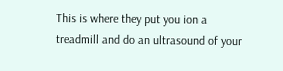This is where they put you ion a treadmill and do an ultrasound of your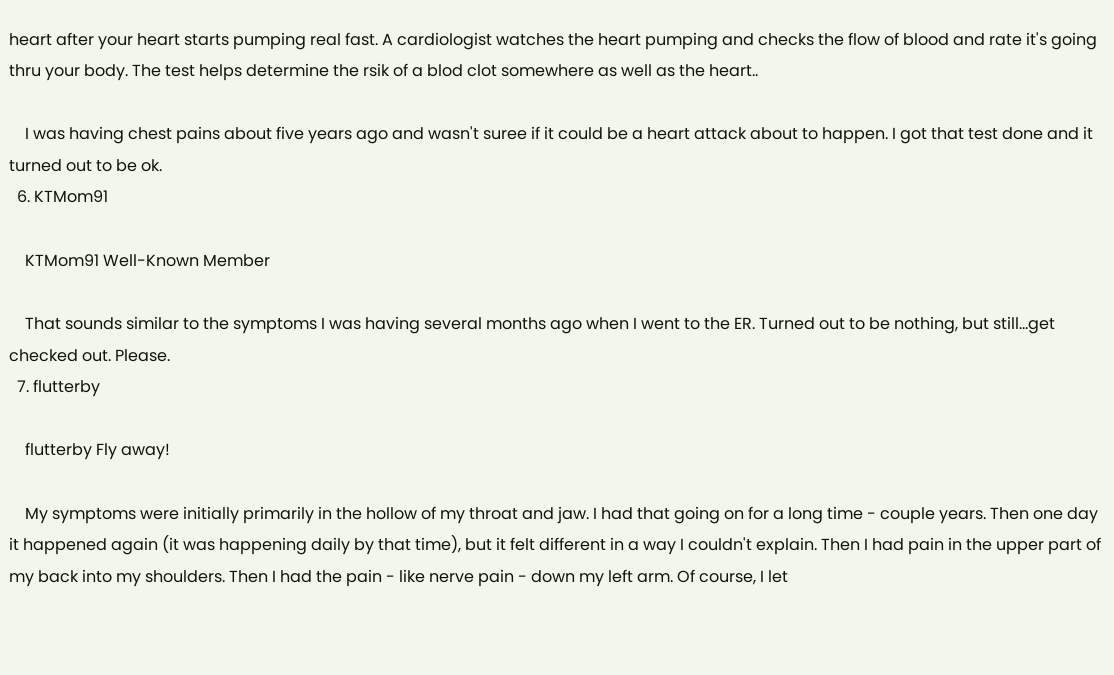heart after your heart starts pumping real fast. A cardiologist watches the heart pumping and checks the flow of blood and rate it's going thru your body. The test helps determine the rsik of a blod clot somewhere as well as the heart..

    I was having chest pains about five years ago and wasn't suree if it could be a heart attack about to happen. I got that test done and it turned out to be ok.
  6. KTMom91

    KTMom91 Well-Known Member

    That sounds similar to the symptoms I was having several months ago when I went to the ER. Turned out to be nothing, but still...get checked out. Please.
  7. flutterby

    flutterby Fly away!

    My symptoms were initially primarily in the hollow of my throat and jaw. I had that going on for a long time - couple years. Then one day it happened again (it was happening daily by that time), but it felt different in a way I couldn't explain. Then I had pain in the upper part of my back into my shoulders. Then I had the pain - like nerve pain - down my left arm. Of course, I let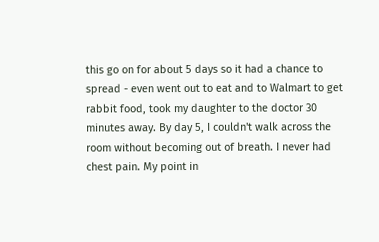this go on for about 5 days so it had a chance to spread - even went out to eat and to Walmart to get rabbit food, took my daughter to the doctor 30 minutes away. By day 5, I couldn't walk across the room without becoming out of breath. I never had chest pain. My point in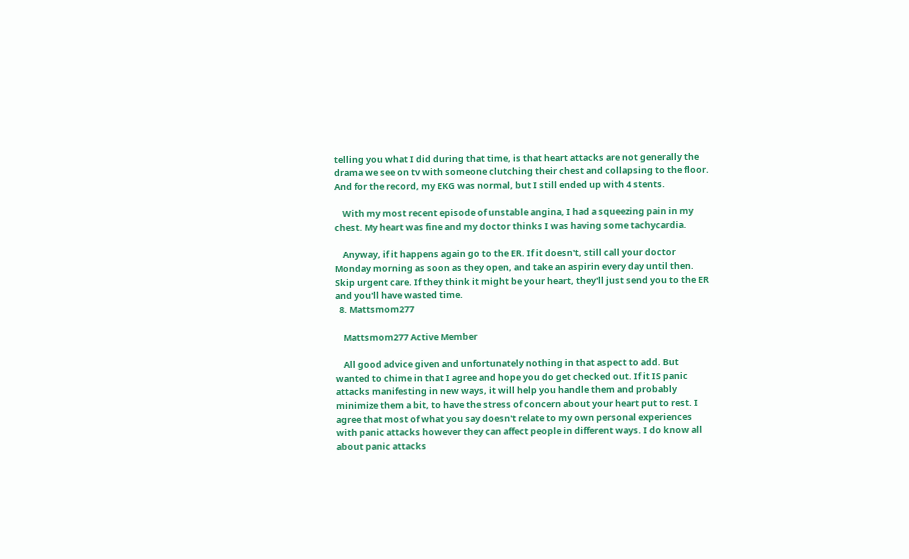telling you what I did during that time, is that heart attacks are not generally the drama we see on tv with someone clutching their chest and collapsing to the floor. And for the record, my EKG was normal, but I still ended up with 4 stents.

    With my most recent episode of unstable angina, I had a squeezing pain in my chest. My heart was fine and my doctor thinks I was having some tachycardia.

    Anyway, if it happens again go to the ER. If it doesn't, still call your doctor Monday morning as soon as they open, and take an aspirin every day until then. Skip urgent care. If they think it might be your heart, they'll just send you to the ER and you'll have wasted time.
  8. Mattsmom277

    Mattsmom277 Active Member

    All good advice given and unfortunately nothing in that aspect to add. But wanted to chime in that I agree and hope you do get checked out. If it IS panic attacks manifesting in new ways, it will help you handle them and probably minimize them a bit, to have the stress of concern about your heart put to rest. I agree that most of what you say doesn't relate to my own personal experiences with panic attacks however they can affect people in different ways. I do know all about panic attacks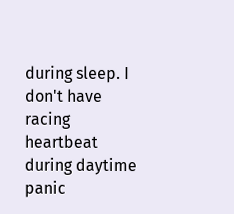during sleep. I don't have racing heartbeat during daytime panic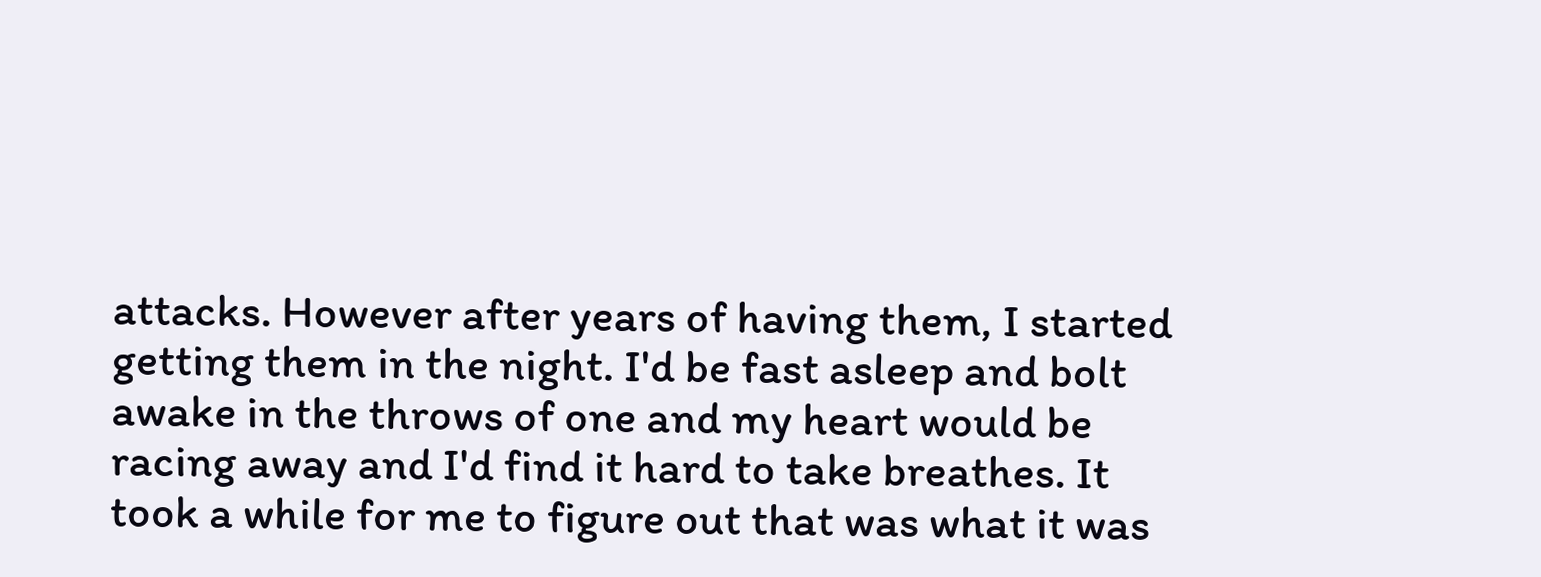attacks. However after years of having them, I started getting them in the night. I'd be fast asleep and bolt awake in the throws of one and my heart would be racing away and I'd find it hard to take breathes. It took a while for me to figure out that was what it was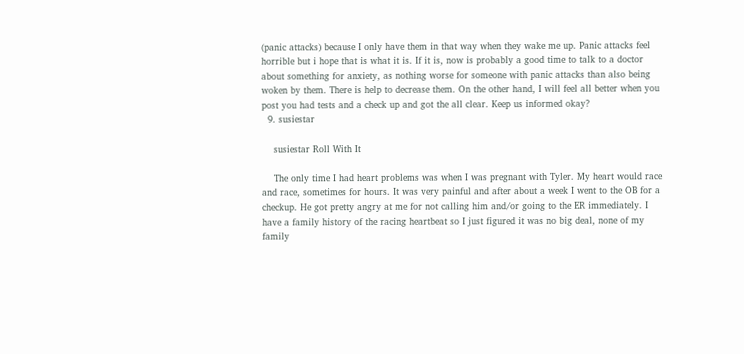(panic attacks) because I only have them in that way when they wake me up. Panic attacks feel horrible but i hope that is what it is. If it is, now is probably a good time to talk to a doctor about something for anxiety, as nothing worse for someone with panic attacks than also being woken by them. There is help to decrease them. On the other hand, I will feel all better when you post you had tests and a check up and got the all clear. Keep us informed okay?
  9. susiestar

    susiestar Roll With It

    The only time I had heart problems was when I was pregnant with Tyler. My heart would race and race, sometimes for hours. It was very painful and after about a week I went to the OB for a checkup. He got pretty angry at me for not calling him and/or going to the ER immediately. I have a family history of the racing heartbeat so I just figured it was no big deal, none of my family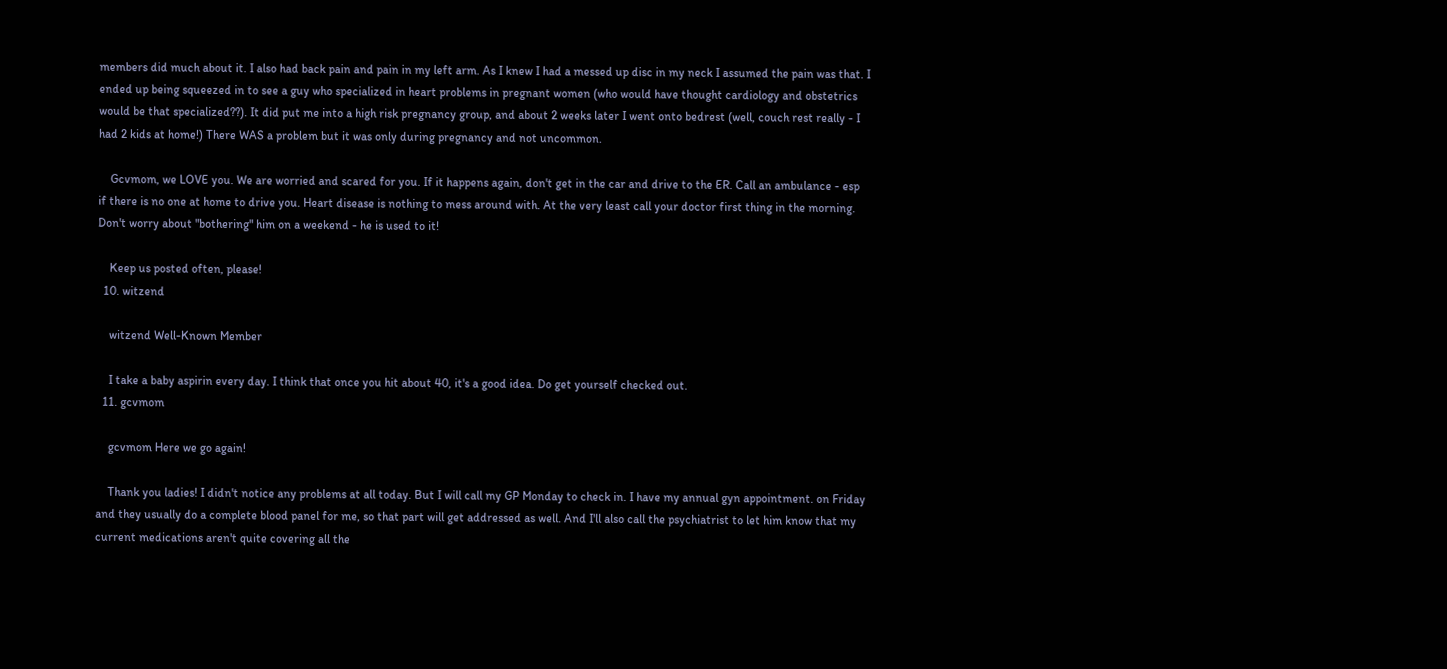members did much about it. I also had back pain and pain in my left arm. As I knew I had a messed up disc in my neck I assumed the pain was that. I ended up being squeezed in to see a guy who specialized in heart problems in pregnant women (who would have thought cardiology and obstetrics would be that specialized??). It did put me into a high risk pregnancy group, and about 2 weeks later I went onto bedrest (well, couch rest really - I had 2 kids at home!) There WAS a problem but it was only during pregnancy and not uncommon.

    Gcvmom, we LOVE you. We are worried and scared for you. If it happens again, don't get in the car and drive to the ER. Call an ambulance - esp if there is no one at home to drive you. Heart disease is nothing to mess around with. At the very least call your doctor first thing in the morning. Don't worry about "bothering" him on a weekend - he is used to it!

    Keep us posted often, please!
  10. witzend

    witzend Well-Known Member

    I take a baby aspirin every day. I think that once you hit about 40, it's a good idea. Do get yourself checked out.
  11. gcvmom

    gcvmom Here we go again!

    Thank you ladies! I didn't notice any problems at all today. But I will call my GP Monday to check in. I have my annual gyn appointment. on Friday and they usually do a complete blood panel for me, so that part will get addressed as well. And I'll also call the psychiatrist to let him know that my current medications aren't quite covering all the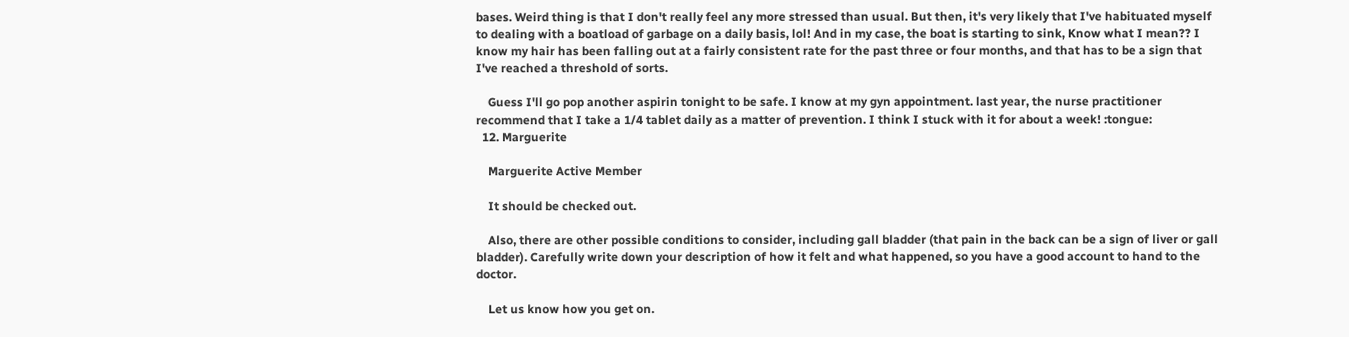bases. Weird thing is that I don't really feel any more stressed than usual. But then, it's very likely that I've habituated myself to dealing with a boatload of garbage on a daily basis, lol! And in my case, the boat is starting to sink, Know what I mean?? I know my hair has been falling out at a fairly consistent rate for the past three or four months, and that has to be a sign that I've reached a threshold of sorts.

    Guess I'll go pop another aspirin tonight to be safe. I know at my gyn appointment. last year, the nurse practitioner recommend that I take a 1/4 tablet daily as a matter of prevention. I think I stuck with it for about a week! :tongue:
  12. Marguerite

    Marguerite Active Member

    It should be checked out.

    Also, there are other possible conditions to consider, including gall bladder (that pain in the back can be a sign of liver or gall bladder). Carefully write down your description of how it felt and what happened, so you have a good account to hand to the doctor.

    Let us know how you get on.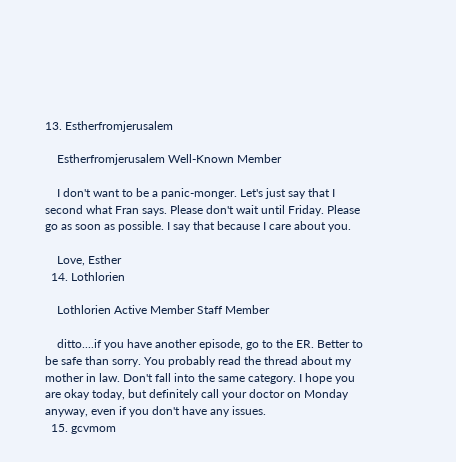13. Estherfromjerusalem

    Estherfromjerusalem Well-Known Member

    I don't want to be a panic-monger. Let's just say that I second what Fran says. Please don't wait until Friday. Please go as soon as possible. I say that because I care about you.

    Love, Esther
  14. Lothlorien

    Lothlorien Active Member Staff Member

    ditto....if you have another episode, go to the ER. Better to be safe than sorry. You probably read the thread about my mother in law. Don't fall into the same category. I hope you are okay today, but definitely call your doctor on Monday anyway, even if you don't have any issues.
  15. gcvmom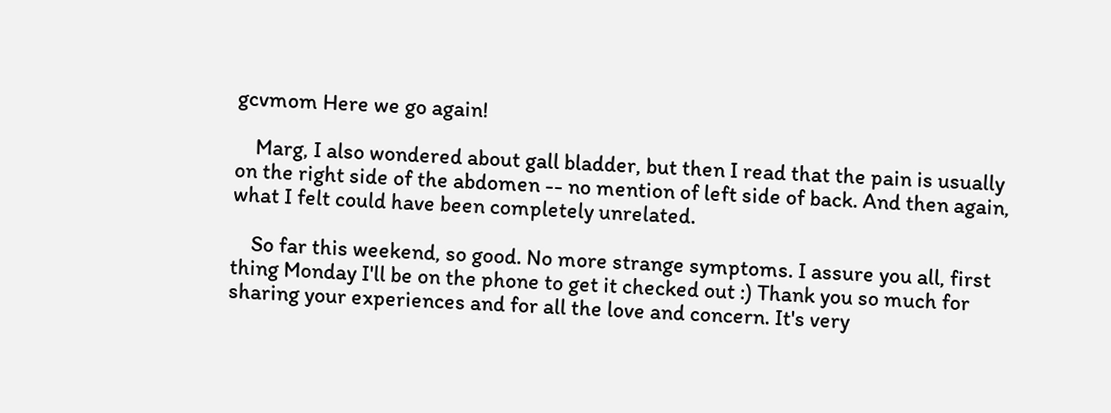gcvmom Here we go again!

    Marg, I also wondered about gall bladder, but then I read that the pain is usually on the right side of the abdomen -- no mention of left side of back. And then again, what I felt could have been completely unrelated.

    So far this weekend, so good. No more strange symptoms. I assure you all, first thing Monday I'll be on the phone to get it checked out :) Thank you so much for sharing your experiences and for all the love and concern. It's very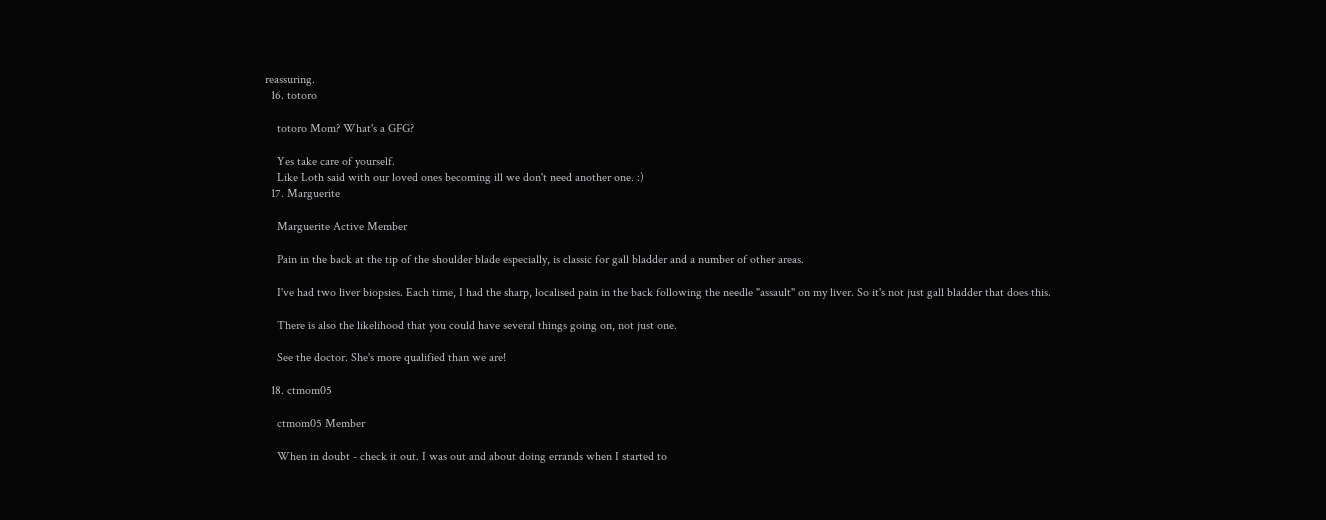reassuring.
  16. totoro

    totoro Mom? What's a GFG?

    Yes take care of yourself.
    Like Loth said with our loved ones becoming ill we don't need another one. :)
  17. Marguerite

    Marguerite Active Member

    Pain in the back at the tip of the shoulder blade especially, is classic for gall bladder and a number of other areas.

    I've had two liver biopsies. Each time, I had the sharp, localised pain in the back following the needle "assault" on my liver. So it's not just gall bladder that does this.

    There is also the likelihood that you could have several things going on, not just one.

    See the doctor. She's more qualified than we are!

  18. ctmom05

    ctmom05 Member

    When in doubt - check it out. I was out and about doing errands when I started to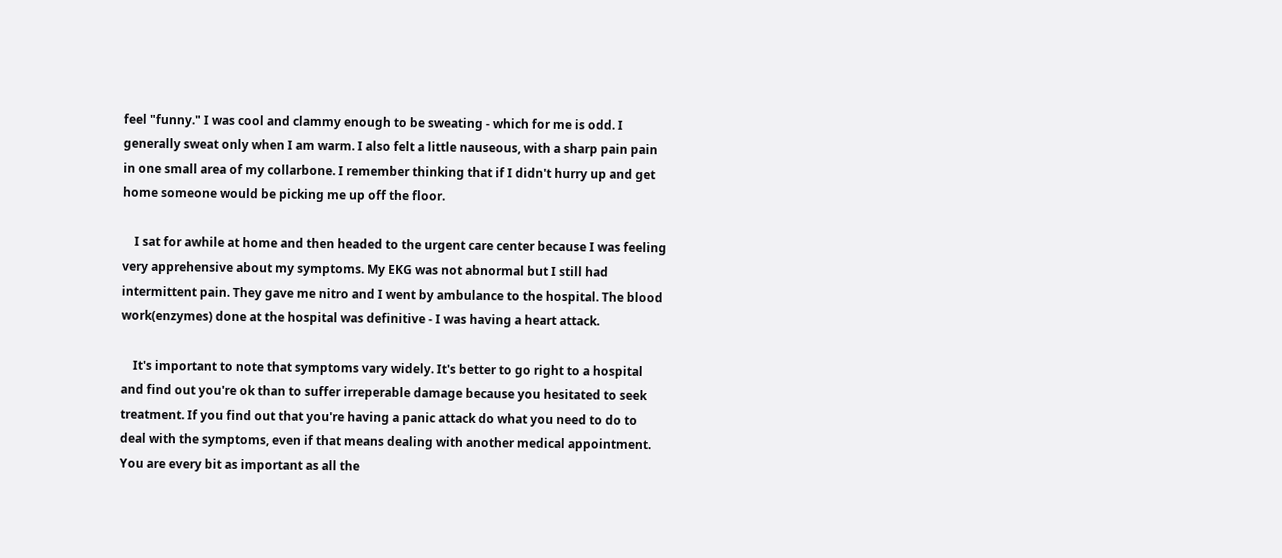feel "funny." I was cool and clammy enough to be sweating - which for me is odd. I generally sweat only when I am warm. I also felt a little nauseous, with a sharp pain pain in one small area of my collarbone. I remember thinking that if I didn't hurry up and get home someone would be picking me up off the floor.

    I sat for awhile at home and then headed to the urgent care center because I was feeling very apprehensive about my symptoms. My EKG was not abnormal but I still had intermittent pain. They gave me nitro and I went by ambulance to the hospital. The blood work(enzymes) done at the hospital was definitive - I was having a heart attack.

    It's important to note that symptoms vary widely. It's better to go right to a hospital and find out you're ok than to suffer irreperable damage because you hesitated to seek treatment. If you find out that you're having a panic attack do what you need to do to deal with the symptoms, even if that means dealing with another medical appointment. You are every bit as important as all the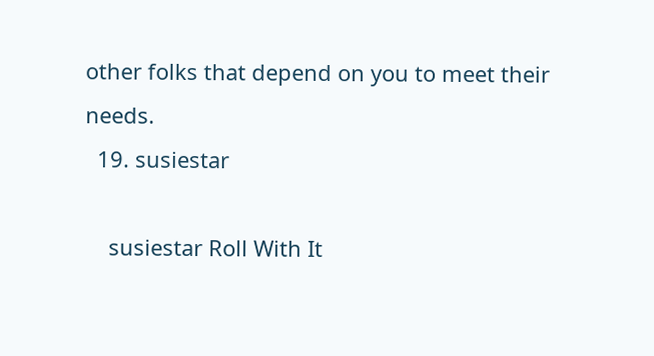other folks that depend on you to meet their needs.
  19. susiestar

    susiestar Roll With It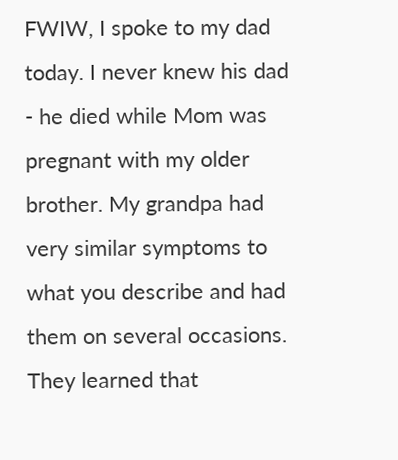FWIW, I spoke to my dad today. I never knew his dad - he died while Mom was pregnant with my older brother. My grandpa had very similar symptoms to what you describe and had them on several occasions. They learned that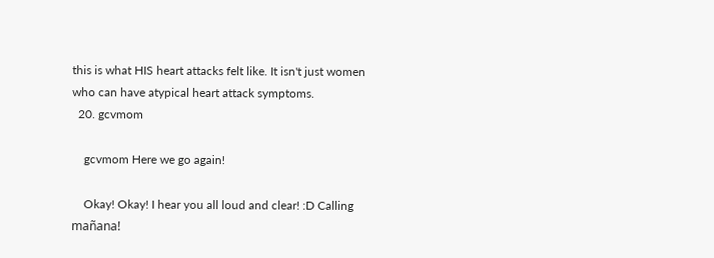this is what HIS heart attacks felt like. It isn't just women who can have atypical heart attack symptoms.
  20. gcvmom

    gcvmom Here we go again!

    Okay! Okay! I hear you all loud and clear! :D Calling mañana!